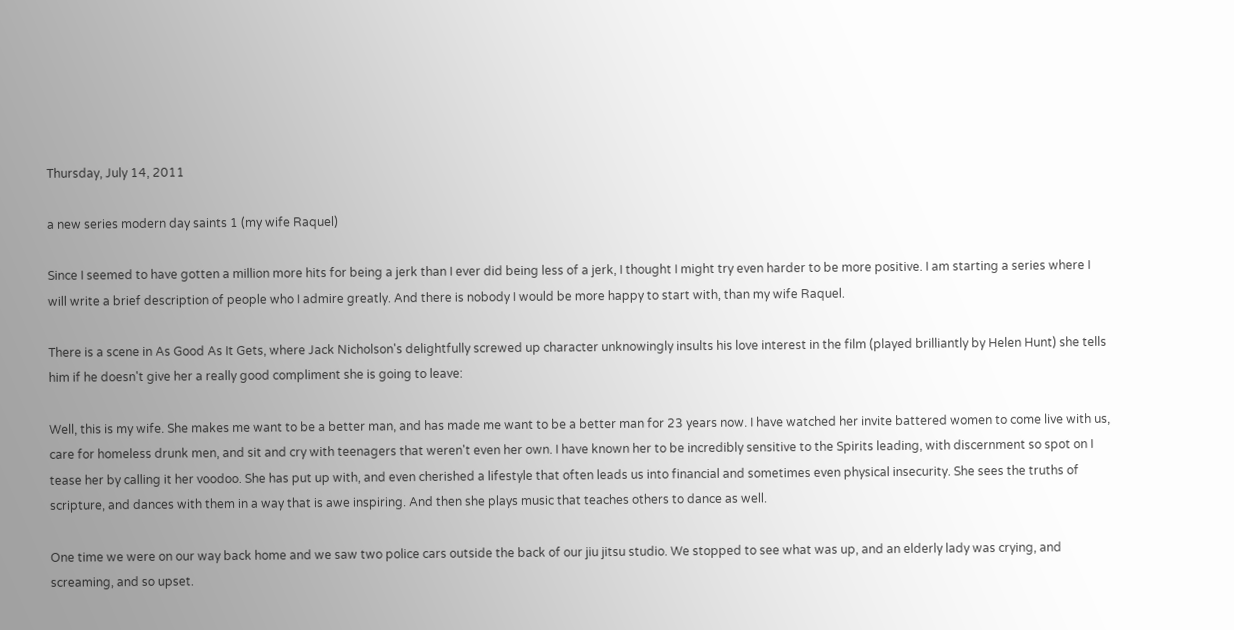Thursday, July 14, 2011

a new series modern day saints 1 (my wife Raquel)

Since I seemed to have gotten a million more hits for being a jerk than I ever did being less of a jerk, I thought I might try even harder to be more positive. I am starting a series where I will write a brief description of people who I admire greatly. And there is nobody I would be more happy to start with, than my wife Raquel.

There is a scene in As Good As It Gets, where Jack Nicholson's delightfully screwed up character unknowingly insults his love interest in the film (played brilliantly by Helen Hunt) she tells him if he doesn't give her a really good compliment she is going to leave:

Well, this is my wife. She makes me want to be a better man, and has made me want to be a better man for 23 years now. I have watched her invite battered women to come live with us, care for homeless drunk men, and sit and cry with teenagers that weren't even her own. I have known her to be incredibly sensitive to the Spirits leading, with discernment so spot on I tease her by calling it her voodoo. She has put up with, and even cherished a lifestyle that often leads us into financial and sometimes even physical insecurity. She sees the truths of scripture, and dances with them in a way that is awe inspiring. And then she plays music that teaches others to dance as well.

One time we were on our way back home and we saw two police cars outside the back of our jiu jitsu studio. We stopped to see what was up, and an elderly lady was crying, and screaming, and so upset.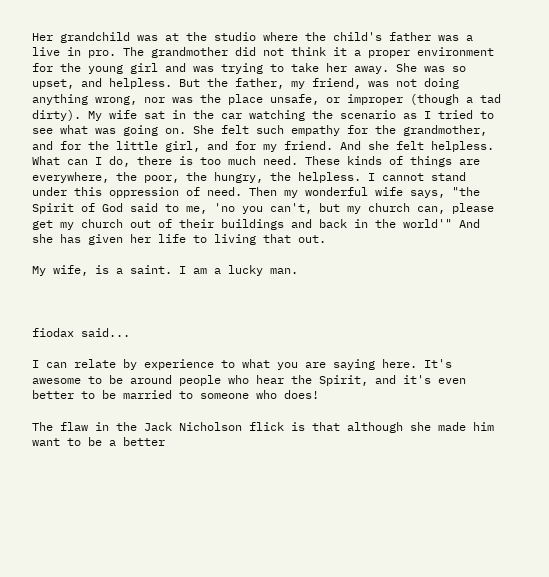Her grandchild was at the studio where the child's father was a live in pro. The grandmother did not think it a proper environment for the young girl and was trying to take her away. She was so upset, and helpless. But the father, my friend, was not doing anything wrong, nor was the place unsafe, or improper (though a tad dirty). My wife sat in the car watching the scenario as I tried to see what was going on. She felt such empathy for the grandmother, and for the little girl, and for my friend. And she felt helpless. What can I do, there is too much need. These kinds of things are everywhere, the poor, the hungry, the helpless. I cannot stand under this oppression of need. Then my wonderful wife says, "the Spirit of God said to me, 'no you can't, but my church can, please get my church out of their buildings and back in the world'" And she has given her life to living that out.

My wife, is a saint. I am a lucky man.



fiodax said...

I can relate by experience to what you are saying here. It's awesome to be around people who hear the Spirit, and it's even better to be married to someone who does!

The flaw in the Jack Nicholson flick is that although she made him want to be a better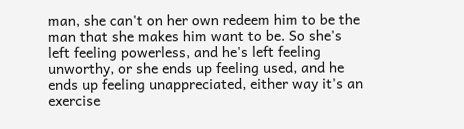man, she can't on her own redeem him to be the man that she makes him want to be. So she's left feeling powerless, and he's left feeling unworthy, or she ends up feeling used, and he ends up feeling unappreciated, either way it's an exercise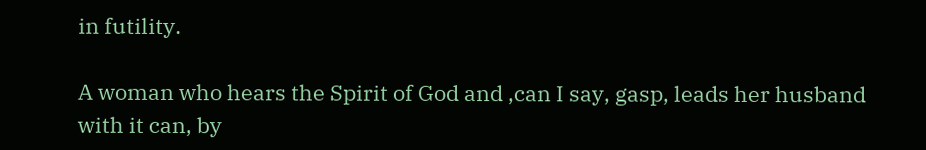in futility.

A woman who hears the Spirit of God and ,can I say, gasp, leads her husband with it can, by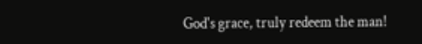God's grace, truly redeem the man!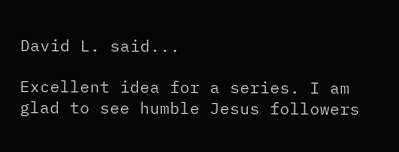David L. said...

Excellent idea for a series. I am glad to see humble Jesus followers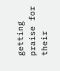getting praise for their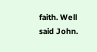faith. Well said John.